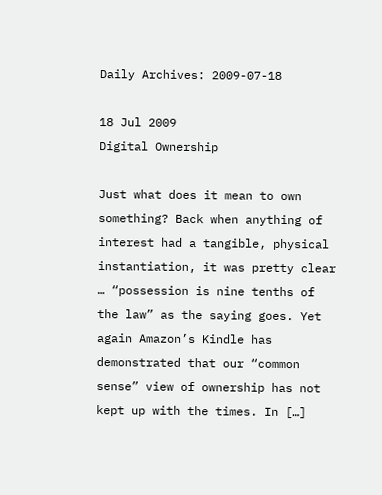Daily Archives: 2009-07-18

18 Jul 2009
Digital Ownership

Just what does it mean to own something? Back when anything of interest had a tangible, physical instantiation, it was pretty clear … “possession is nine tenths of the law” as the saying goes. Yet again Amazon’s Kindle has demonstrated that our “common sense” view of ownership has not kept up with the times. In […]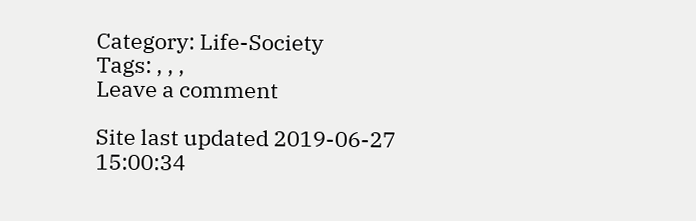Category: Life-Society
Tags: , , ,
Leave a comment

Site last updated 2019-06-27 15:00:34